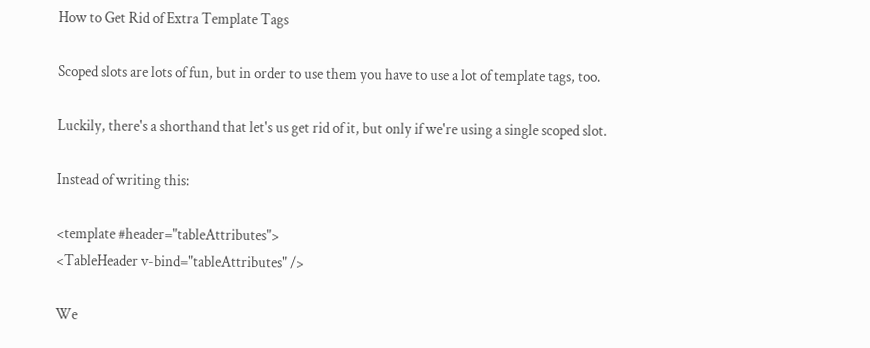How to Get Rid of Extra Template Tags

Scoped slots are lots of fun, but in order to use them you have to use a lot of template tags, too.

Luckily, there's a shorthand that let's us get rid of it, but only if we're using a single scoped slot.

Instead of writing this:

<template #header="tableAttributes">
<TableHeader v-bind="tableAttributes" />

We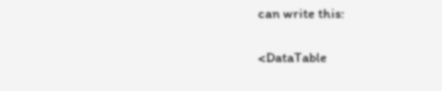can write this:

<DataTable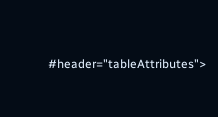#header="tableAttributes">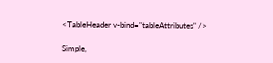<TableHeader v-bind="tableAttributes" />

Simple,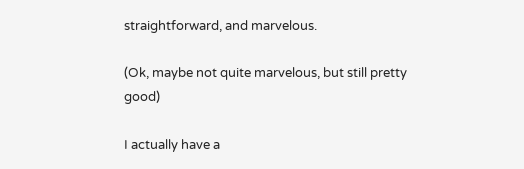straightforward, and marvelous.

(Ok, maybe not quite marvelous, but still pretty good)

I actually have a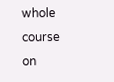whole course on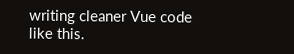writing cleaner Vue code like this.